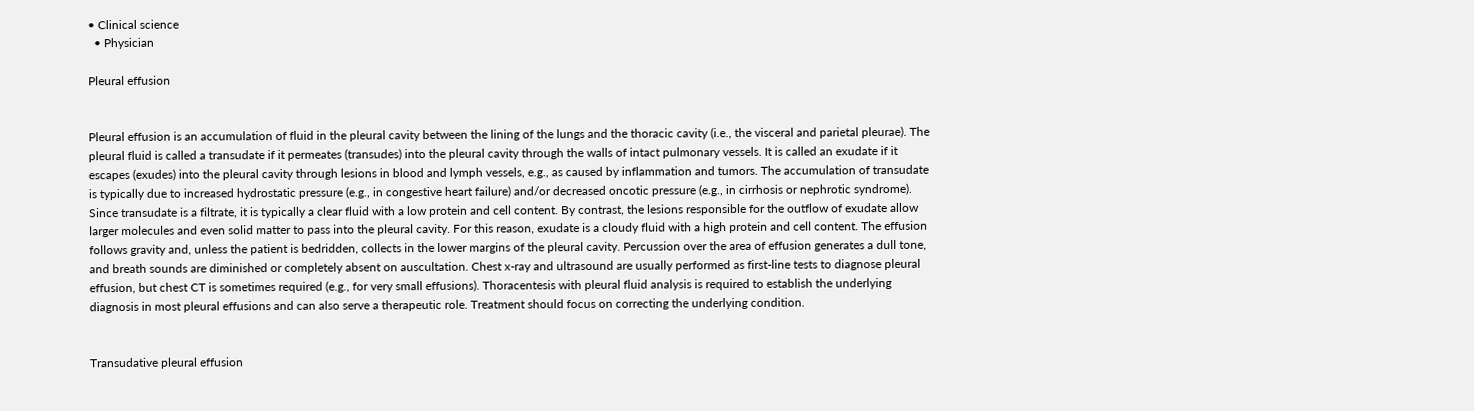• Clinical science
  • Physician

Pleural effusion


Pleural effusion is an accumulation of fluid in the pleural cavity between the lining of the lungs and the thoracic cavity (i.e., the visceral and parietal pleurae). The pleural fluid is called a transudate if it permeates (transudes) into the pleural cavity through the walls of intact pulmonary vessels. It is called an exudate if it escapes (exudes) into the pleural cavity through lesions in blood and lymph vessels, e.g., as caused by inflammation and tumors. The accumulation of transudate is typically due to increased hydrostatic pressure (e.g., in congestive heart failure) and/or decreased oncotic pressure (e.g., in cirrhosis or nephrotic syndrome). Since transudate is a filtrate, it is typically a clear fluid with a low protein and cell content. By contrast, the lesions responsible for the outflow of exudate allow larger molecules and even solid matter to pass into the pleural cavity. For this reason, exudate is a cloudy fluid with a high protein and cell content. The effusion follows gravity and, unless the patient is bedridden, collects in the lower margins of the pleural cavity. Percussion over the area of effusion generates a dull tone, and breath sounds are diminished or completely absent on auscultation. Chest x-ray and ultrasound are usually performed as first-line tests to diagnose pleural effusion, but chest CT is sometimes required (e.g., for very small effusions). Thoracentesis with pleural fluid analysis is required to establish the underlying diagnosis in most pleural effusions and can also serve a therapeutic role. Treatment should focus on correcting the underlying condition.


Transudative pleural effusion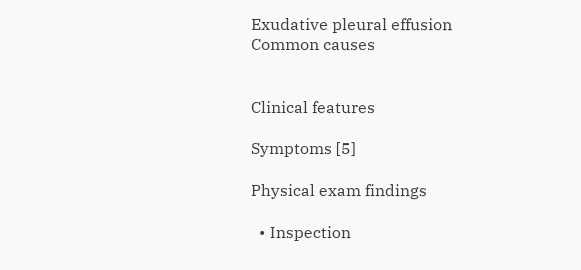Exudative pleural effusion
Common causes


Clinical features

Symptoms [5]

Physical exam findings

  • Inspection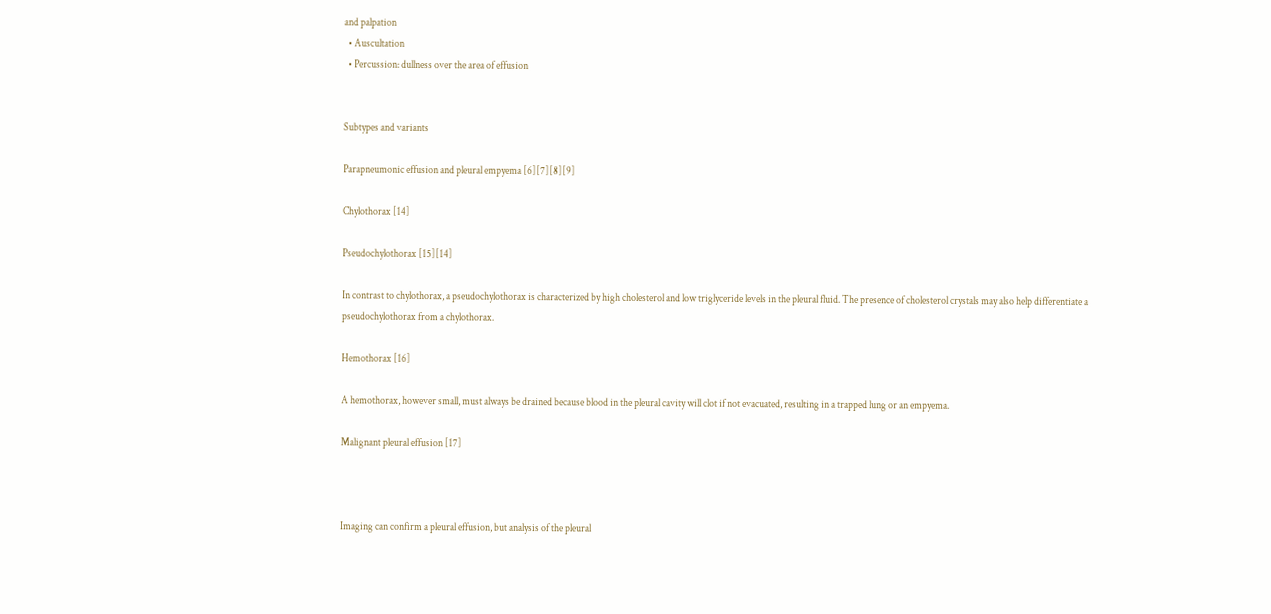and palpation
  • Auscultation
  • Percussion: dullness over the area of effusion


Subtypes and variants

Parapneumonic effusion and pleural empyema [6][7][8][9]

Chylothorax [14]

Pseudochylothorax [15][14]

In contrast to chylothorax, a pseudochylothorax is characterized by high cholesterol and low triglyceride levels in the pleural fluid. The presence of cholesterol crystals may also help differentiate a pseudochylothorax from a chylothorax.

Hemothorax [16]

A hemothorax, however small, must always be drained because blood in the pleural cavity will clot if not evacuated, resulting in a trapped lung or an empyema.

Malignant pleural effusion [17]



Imaging can confirm a pleural effusion, but analysis of the pleural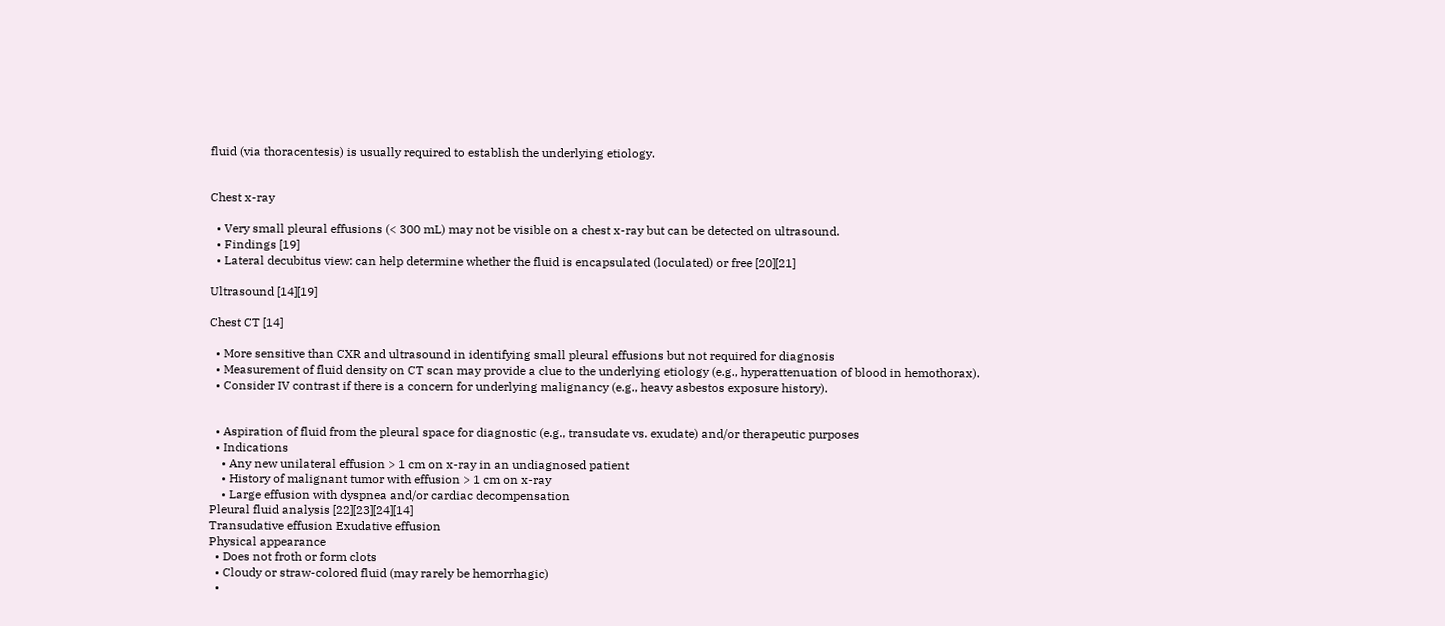fluid (via thoracentesis) is usually required to establish the underlying etiology.


Chest x-ray

  • Very small pleural effusions (< 300 mL) may not be visible on a chest x-ray but can be detected on ultrasound.
  • Findings [19]
  • Lateral decubitus view: can help determine whether the fluid is encapsulated (loculated) or free [20][21]

Ultrasound [14][19]

Chest CT [14]

  • More sensitive than CXR and ultrasound in identifying small pleural effusions but not required for diagnosis
  • Measurement of fluid density on CT scan may provide a clue to the underlying etiology (e.g., hyperattenuation of blood in hemothorax).
  • Consider IV contrast if there is a concern for underlying malignancy (e.g., heavy asbestos exposure history).


  • Aspiration of fluid from the pleural space for diagnostic (e.g., transudate vs. exudate) and/or therapeutic purposes
  • Indications
    • Any new unilateral effusion > 1 cm on x-ray in an undiagnosed patient
    • History of malignant tumor with effusion > 1 cm on x-ray
    • Large effusion with dyspnea and/or cardiac decompensation
Pleural fluid analysis [22][23][24][14]
Transudative effusion Exudative effusion
Physical appearance
  • Does not froth or form clots
  • Cloudy or straw-colored fluid (may rarely be hemorrhagic)
  •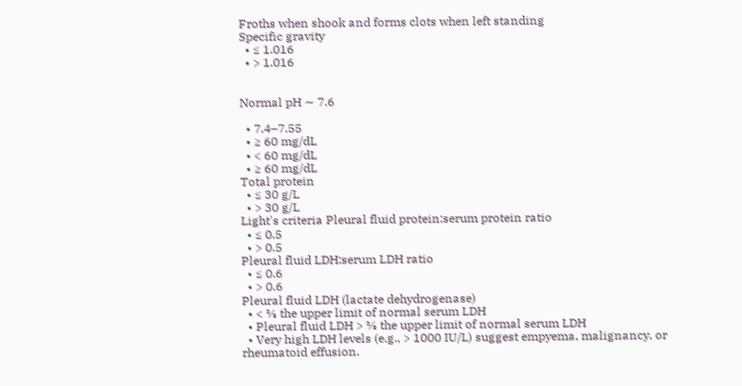Froths when shook and forms clots when left standing
Specific gravity
  • ≤ 1.016
  • > 1.016


Normal pH ∼ 7.6

  • 7.4–7.55
  • ≥ 60 mg/dL
  • < 60 mg/dL
  • ≥ 60 mg/dL
Total protein
  • ≤ 30 g/L
  • > 30 g/L
Light's criteria Pleural fluid protein:serum protein ratio
  • ≤ 0.5
  • > 0.5
Pleural fluid LDH:serum LDH ratio
  • ≤ 0.6
  • > 0.6
Pleural fluid LDH (lactate dehydrogenase)
  • < ⅔ the upper limit of normal serum LDH
  • Pleural fluid LDH > ⅔ the upper limit of normal serum LDH
  • Very high LDH levels (e.g., > 1000 IU/L) suggest empyema, malignancy, or rheumatoid effusion.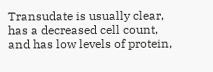Transudate is usually clear, has a decreased cell count, and has low levels of protein,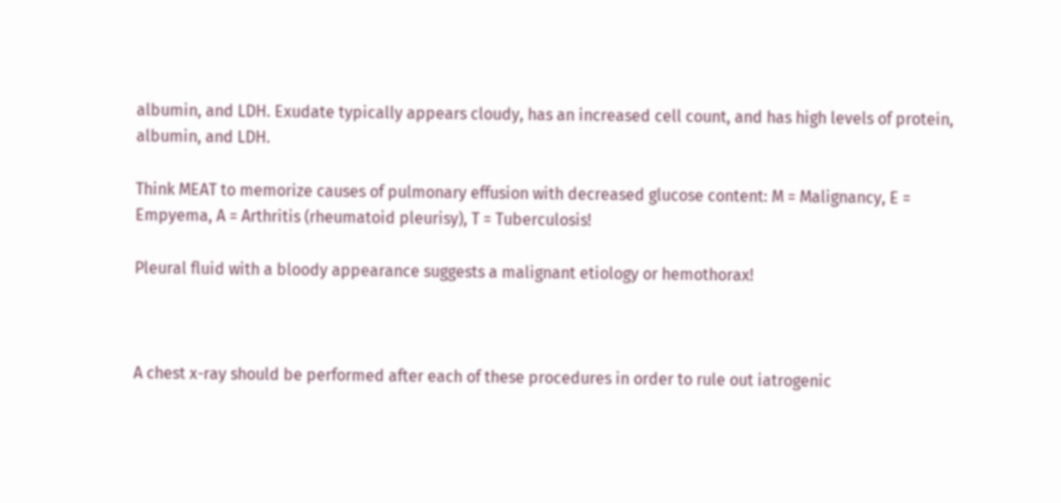albumin, and LDH. Exudate typically appears cloudy, has an increased cell count, and has high levels of protein, albumin, and LDH.

Think MEAT to memorize causes of pulmonary effusion with decreased glucose content: M = Malignancy, E = Empyema, A = Arthritis (rheumatoid pleurisy), T = Tuberculosis!

Pleural fluid with a bloody appearance suggests a malignant etiology or hemothorax!



A chest x-ray should be performed after each of these procedures in order to rule out iatrogenic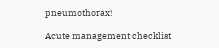pneumothorax!

Acute management checklist